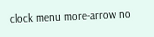clock menu more-arrow no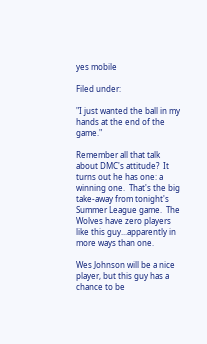yes mobile

Filed under:

"I just wanted the ball in my hands at the end of the game."

Remember all that talk about DMC's attitude?  It turns out he has one: a winning one.  That's the big take-away from tonight's Summer League game.  The Wolves have zero players like this guy...apparently in more ways than one.

Wes Johnson will be a nice player, but this guy has a chance to be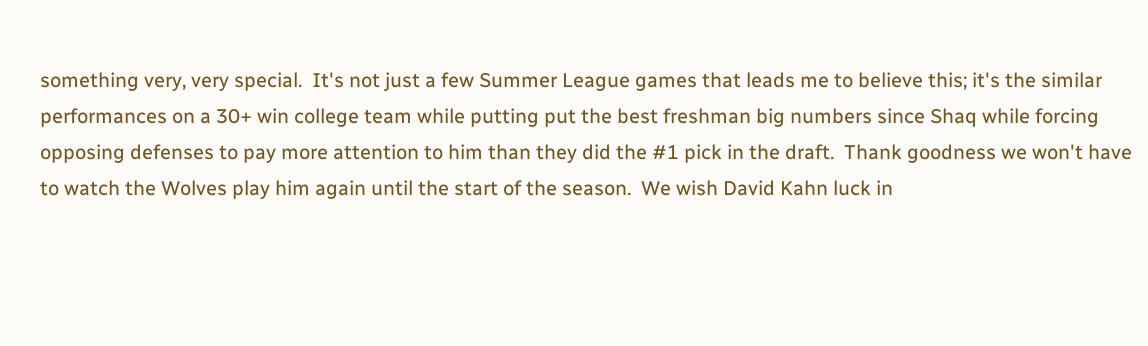something very, very special.  It's not just a few Summer League games that leads me to believe this; it's the similar performances on a 30+ win college team while putting put the best freshman big numbers since Shaq while forcing opposing defenses to pay more attention to him than they did the #1 pick in the draft.  Thank goodness we won't have to watch the Wolves play him again until the start of the season.  We wish David Kahn luck in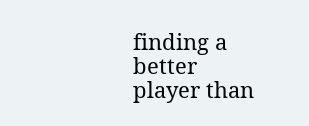finding a better player than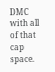DMC with all of that cap space.